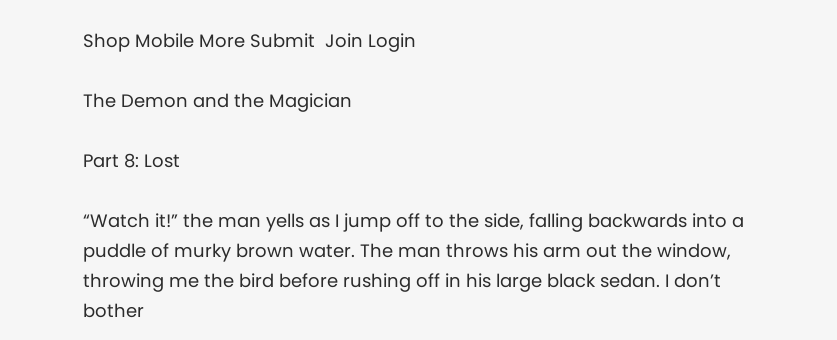Shop Mobile More Submit  Join Login

The Demon and the Magician

Part 8: Lost

“Watch it!” the man yells as I jump off to the side, falling backwards into a puddle of murky brown water. The man throws his arm out the window, throwing me the bird before rushing off in his large black sedan. I don’t bother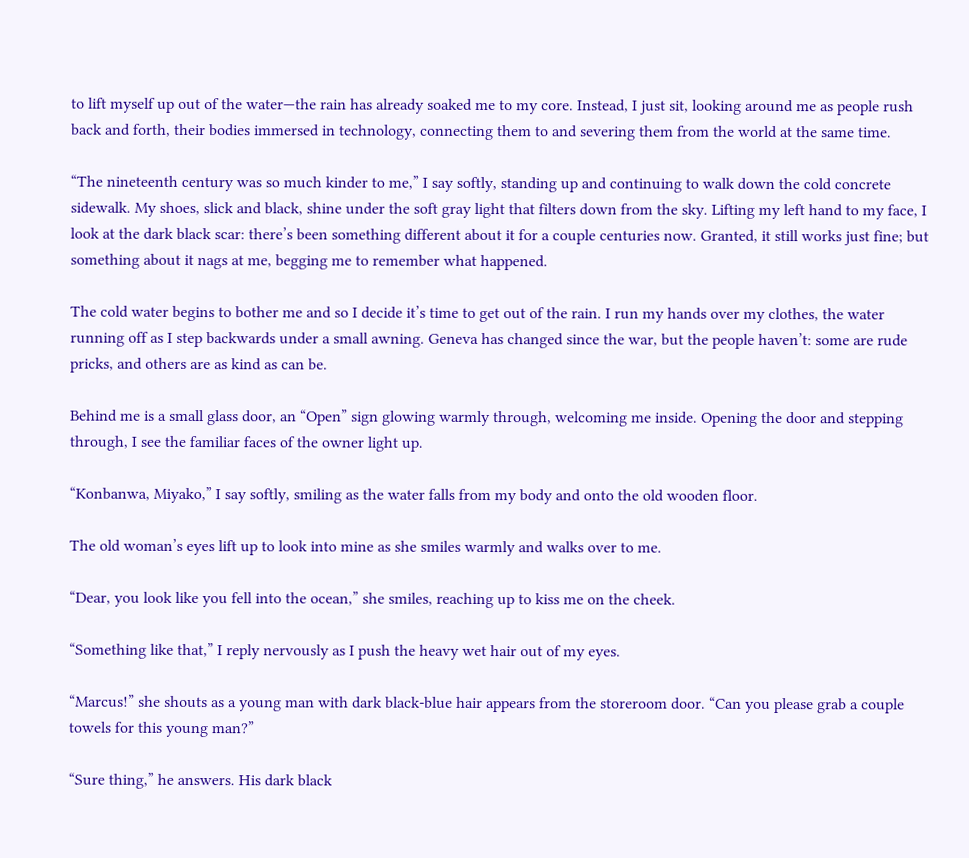to lift myself up out of the water—the rain has already soaked me to my core. Instead, I just sit, looking around me as people rush back and forth, their bodies immersed in technology, connecting them to and severing them from the world at the same time.

“The nineteenth century was so much kinder to me,” I say softly, standing up and continuing to walk down the cold concrete sidewalk. My shoes, slick and black, shine under the soft gray light that filters down from the sky. Lifting my left hand to my face, I look at the dark black scar: there’s been something different about it for a couple centuries now. Granted, it still works just fine; but something about it nags at me, begging me to remember what happened.

The cold water begins to bother me and so I decide it’s time to get out of the rain. I run my hands over my clothes, the water running off as I step backwards under a small awning. Geneva has changed since the war, but the people haven’t: some are rude pricks, and others are as kind as can be.

Behind me is a small glass door, an “Open” sign glowing warmly through, welcoming me inside. Opening the door and stepping through, I see the familiar faces of the owner light up.

“Konbanwa, Miyako,” I say softly, smiling as the water falls from my body and onto the old wooden floor.

The old woman’s eyes lift up to look into mine as she smiles warmly and walks over to me.

“Dear, you look like you fell into the ocean,” she smiles, reaching up to kiss me on the cheek.

“Something like that,” I reply nervously as I push the heavy wet hair out of my eyes.

“Marcus!” she shouts as a young man with dark black-blue hair appears from the storeroom door. “Can you please grab a couple towels for this young man?”

“Sure thing,” he answers. His dark black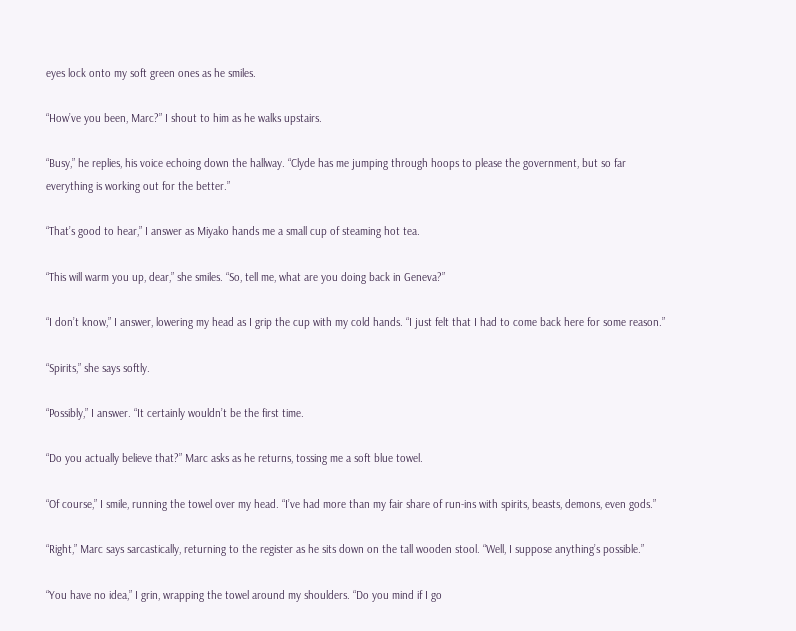eyes lock onto my soft green ones as he smiles.

“How’ve you been, Marc?” I shout to him as he walks upstairs.

“Busy,” he replies, his voice echoing down the hallway. “Clyde has me jumping through hoops to please the government, but so far everything is working out for the better.”

“That’s good to hear,” I answer as Miyako hands me a small cup of steaming hot tea.

“This will warm you up, dear,” she smiles. “So, tell me, what are you doing back in Geneva?”

“I don’t know,” I answer, lowering my head as I grip the cup with my cold hands. “I just felt that I had to come back here for some reason.”

“Spirits,” she says softly.

“Possibly,” I answer. “It certainly wouldn’t be the first time.

“Do you actually believe that?” Marc asks as he returns, tossing me a soft blue towel.

“Of course,” I smile, running the towel over my head. “I’ve had more than my fair share of run-ins with spirits, beasts, demons, even gods.”

“Right,” Marc says sarcastically, returning to the register as he sits down on the tall wooden stool. “Well, I suppose anything’s possible.”

“You have no idea,” I grin, wrapping the towel around my shoulders. “Do you mind if I go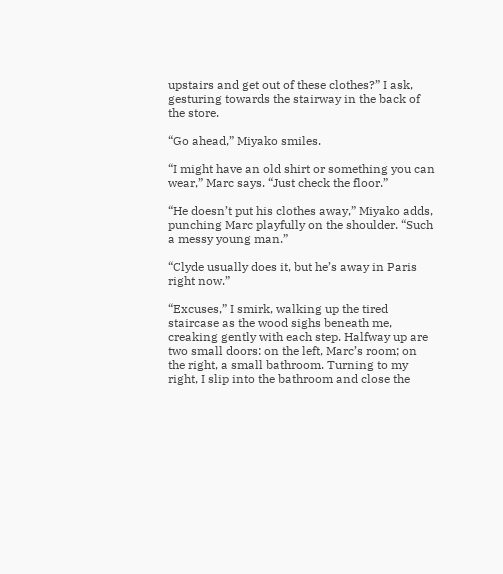upstairs and get out of these clothes?” I ask, gesturing towards the stairway in the back of the store.

“Go ahead,” Miyako smiles.

“I might have an old shirt or something you can wear,” Marc says. “Just check the floor.”

“He doesn’t put his clothes away,” Miyako adds, punching Marc playfully on the shoulder. “Such a messy young man.”

“Clyde usually does it, but he’s away in Paris right now.”

“Excuses,” I smirk, walking up the tired staircase as the wood sighs beneath me, creaking gently with each step. Halfway up are two small doors: on the left, Marc’s room; on the right, a small bathroom. Turning to my right, I slip into the bathroom and close the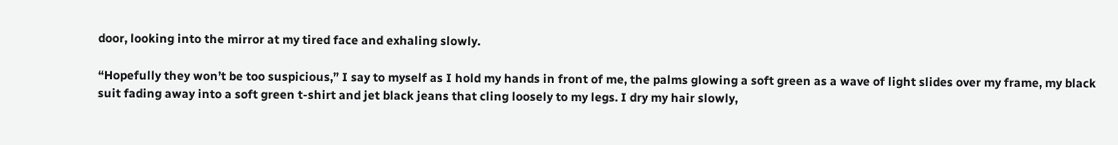door, looking into the mirror at my tired face and exhaling slowly.

“Hopefully they won’t be too suspicious,” I say to myself as I hold my hands in front of me, the palms glowing a soft green as a wave of light slides over my frame, my black suit fading away into a soft green t-shirt and jet black jeans that cling loosely to my legs. I dry my hair slowly,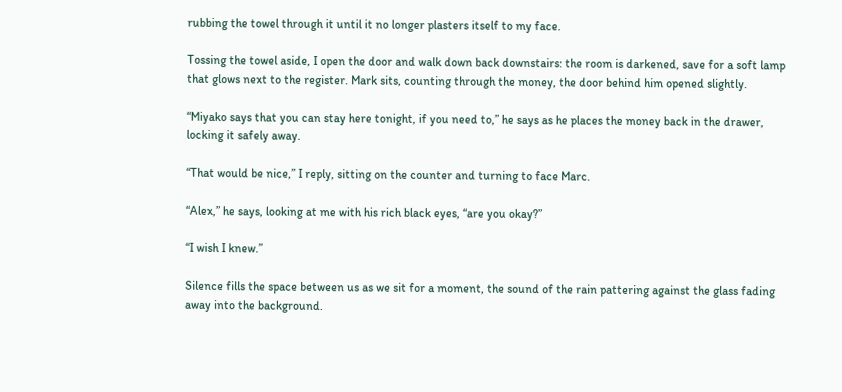rubbing the towel through it until it no longer plasters itself to my face.

Tossing the towel aside, I open the door and walk down back downstairs: the room is darkened, save for a soft lamp that glows next to the register. Mark sits, counting through the money, the door behind him opened slightly.

“Miyako says that you can stay here tonight, if you need to,” he says as he places the money back in the drawer, locking it safely away.

“That would be nice,” I reply, sitting on the counter and turning to face Marc.

“Alex,” he says, looking at me with his rich black eyes, “are you okay?”

“I wish I knew.”

Silence fills the space between us as we sit for a moment, the sound of the rain pattering against the glass fading away into the background.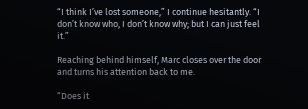“I think I’ve lost someone,” I continue hesitantly. “I don’t know who, I don’t know why; but I can just feel it.”

Reaching behind himself, Marc closes over the door and turns his attention back to me.

“Does it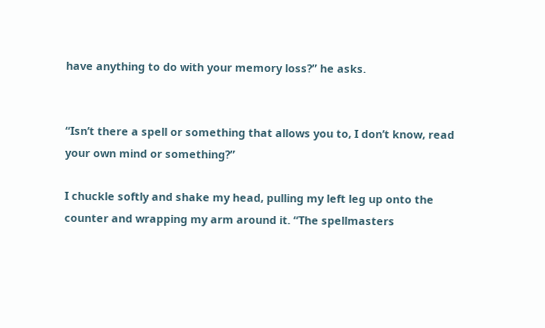have anything to do with your memory loss?” he asks.


“Isn’t there a spell or something that allows you to, I don’t know, read your own mind or something?”

I chuckle softly and shake my head, pulling my left leg up onto the counter and wrapping my arm around it. “The spellmasters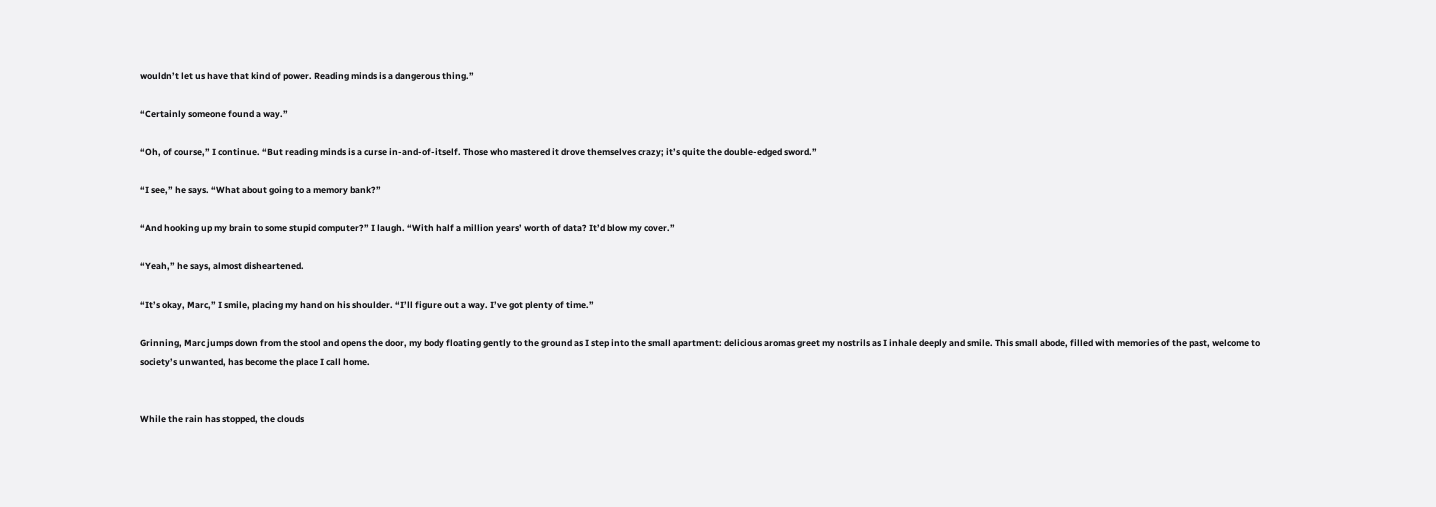wouldn’t let us have that kind of power. Reading minds is a dangerous thing.”

“Certainly someone found a way.”

“Oh, of course,” I continue. “But reading minds is a curse in-and-of-itself. Those who mastered it drove themselves crazy; it’s quite the double-edged sword.”

“I see,” he says. “What about going to a memory bank?”

“And hooking up my brain to some stupid computer?” I laugh. “With half a million years’ worth of data? It’d blow my cover.”

“Yeah,” he says, almost disheartened.

“It’s okay, Marc,” I smile, placing my hand on his shoulder. “I’ll figure out a way. I’ve got plenty of time.”

Grinning, Marc jumps down from the stool and opens the door, my body floating gently to the ground as I step into the small apartment: delicious aromas greet my nostrils as I inhale deeply and smile. This small abode, filled with memories of the past, welcome to society’s unwanted, has become the place I call home.


While the rain has stopped, the clouds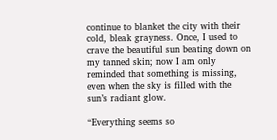continue to blanket the city with their cold, bleak grayness. Once, I used to crave the beautiful sun beating down on my tanned skin; now I am only reminded that something is missing, even when the sky is filled with the sun’s radiant glow.

“Everything seems so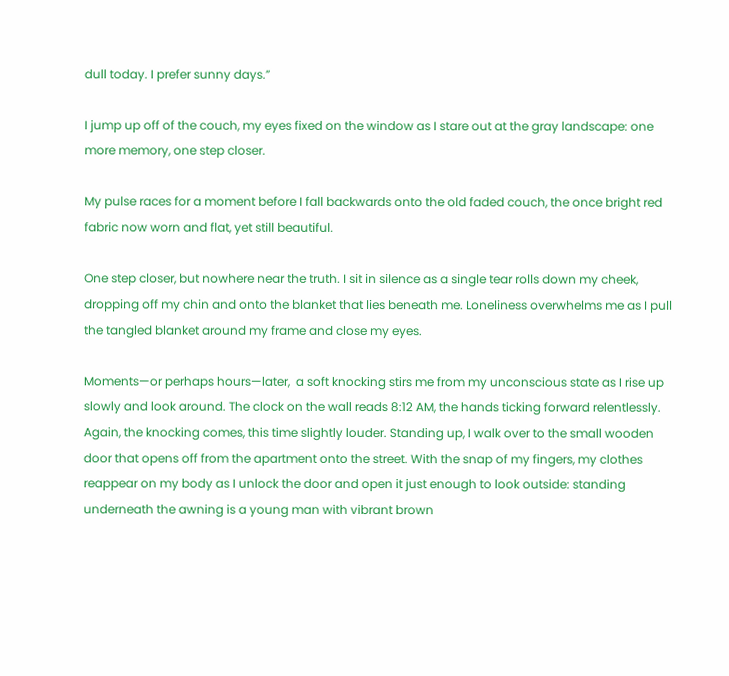dull today. I prefer sunny days.”

I jump up off of the couch, my eyes fixed on the window as I stare out at the gray landscape: one more memory, one step closer.

My pulse races for a moment before I fall backwards onto the old faded couch, the once bright red fabric now worn and flat, yet still beautiful.

One step closer, but nowhere near the truth. I sit in silence as a single tear rolls down my cheek, dropping off my chin and onto the blanket that lies beneath me. Loneliness overwhelms me as I pull the tangled blanket around my frame and close my eyes.

Moments—or perhaps hours—later,  a soft knocking stirs me from my unconscious state as I rise up slowly and look around. The clock on the wall reads 8:12 AM, the hands ticking forward relentlessly. Again, the knocking comes, this time slightly louder. Standing up, I walk over to the small wooden door that opens off from the apartment onto the street. With the snap of my fingers, my clothes reappear on my body as I unlock the door and open it just enough to look outside: standing underneath the awning is a young man with vibrant brown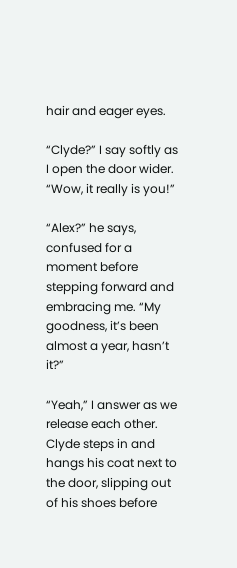hair and eager eyes.

“Clyde?” I say softly as I open the door wider. “Wow, it really is you!”

“Alex?” he says, confused for a moment before stepping forward and embracing me. “My goodness, it’s been almost a year, hasn’t it?”

“Yeah,” I answer as we release each other. Clyde steps in and hangs his coat next to the door, slipping out of his shoes before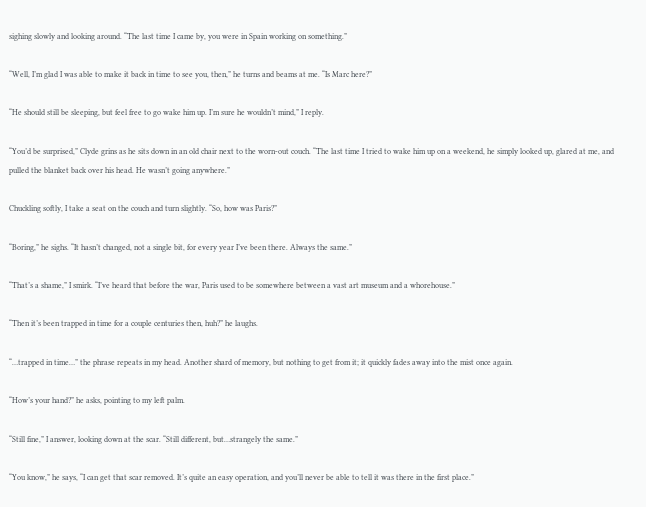sighing slowly and looking around. “The last time I came by, you were in Spain working on something.”

“Well, I’m glad I was able to make it back in time to see you, then,” he turns and beams at me. “Is Marc here?”

“He should still be sleeping, but feel free to go wake him up. I’m sure he wouldn’t mind,” I reply.

“You’d be surprised,” Clyde grins as he sits down in an old chair next to the worn-out couch. “The last time I tried to wake him up on a weekend, he simply looked up, glared at me, and pulled the blanket back over his head. He wasn’t going anywhere.”

Chuckling softly, I take a seat on the couch and turn slightly. “So, how was Paris?”

“Boring,” he sighs. “It hasn’t changed, not a single bit, for every year I’ve been there. Always the same.”

“That’s a shame,” I smirk. “I’ve heard that before the war, Paris used to be somewhere between a vast art museum and a whorehouse.”

“Then it’s been trapped in time for a couple centuries then, huh?” he laughs.

“…trapped in time…” the phrase repeats in my head. Another shard of memory, but nothing to get from it; it quickly fades away into the mist once again.

“How’s your hand?” he asks, pointing to my left palm.

“Still fine,” I answer, looking down at the scar. “Still different, but…strangely the same.”

“You know,” he says, “I can get that scar removed. It’s quite an easy operation, and you’ll never be able to tell it was there in the first place.”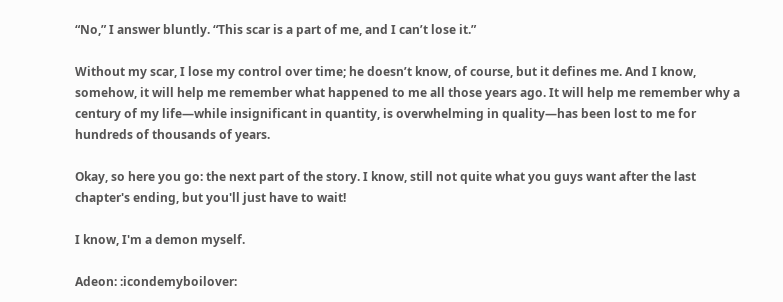“No,” I answer bluntly. “This scar is a part of me, and I can’t lose it.”

Without my scar, I lose my control over time; he doesn’t know, of course, but it defines me. And I know, somehow, it will help me remember what happened to me all those years ago. It will help me remember why a century of my life—while insignificant in quantity, is overwhelming in quality—has been lost to me for hundreds of thousands of years.

Okay, so here you go: the next part of the story. I know, still not quite what you guys want after the last chapter's ending, but you'll just have to wait!

I know, I'm a demon myself.

Adeon: :icondemyboilover: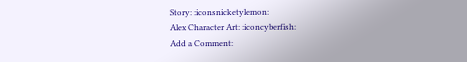Story: :iconsnicketylemon:
Alex Character Art: :iconcyberfish:
Add a Comment: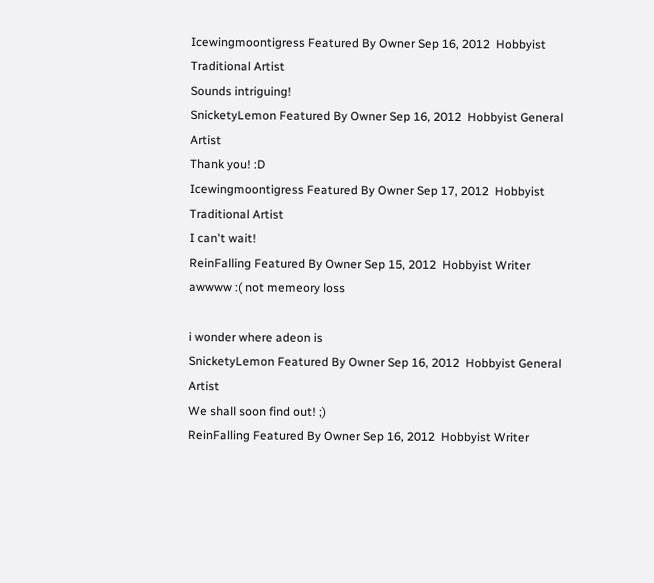Icewingmoontigress Featured By Owner Sep 16, 2012  Hobbyist Traditional Artist
Sounds intriguing!
SnicketyLemon Featured By Owner Sep 16, 2012  Hobbyist General Artist
Thank you! :D
Icewingmoontigress Featured By Owner Sep 17, 2012  Hobbyist Traditional Artist
I can't wait!
ReinFalling Featured By Owner Sep 15, 2012  Hobbyist Writer
awwww :( not memeory loss

i wonder where adeon is
SnicketyLemon Featured By Owner Sep 16, 2012  Hobbyist General Artist
We shall soon find out! ;)
ReinFalling Featured By Owner Sep 16, 2012  Hobbyist Writer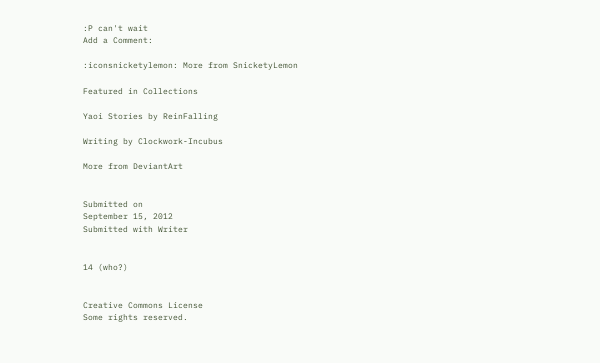:P can't wait
Add a Comment:

:iconsnicketylemon: More from SnicketyLemon

Featured in Collections

Yaoi Stories by ReinFalling

Writing by Clockwork-Incubus

More from DeviantArt


Submitted on
September 15, 2012
Submitted with Writer


14 (who?)


Creative Commons License
Some rights reserved.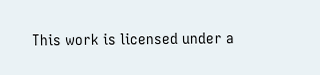This work is licensed under a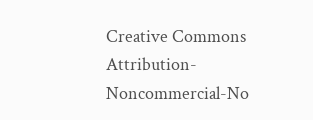Creative Commons Attribution-Noncommercial-No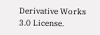Derivative Works 3.0 License.